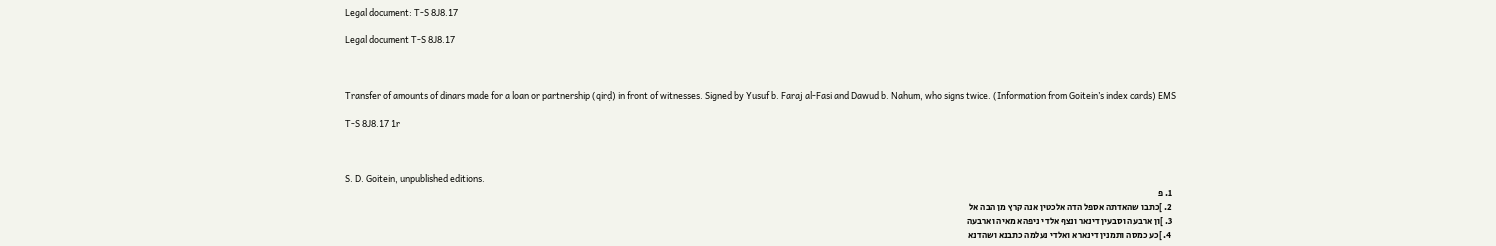Legal document: T-S 8J8.17

Legal document T-S 8J8.17



Transfer of amounts of dinars made for a loan or partnership (qirḍ) in front of witnesses. Signed by Yusuf b. Faraj al-Fasi and Dawud b. Nahum, who signs twice. (Information from Goitein’s index cards) EMS

T-S 8J8.17 1r



S. D. Goitein, unpublished editions.
  1. פ
  2. ]כתבו שהאדתה אספל הדה אלכטין אנה קרץ מן הבה אל
  3. ]ון ארבעה וסבעין דינאר ונצף אלדי ניפהא מאיה וארבעה
  4. ]כע כמסה ותמנין דינארא ואלדי נעלמה כתבנא ושהדנא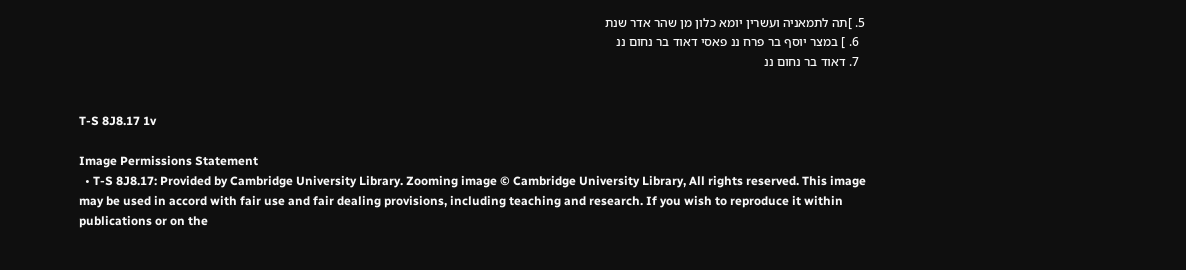5. ]תה לתמאניה ועשרין יומא כלון מן שהר אדר שנת
  6. ] במצר יוסף בר פרח ננ פאסי דאוד בר נחום ננ
  7. דאוד בר נחום ננ


T-S 8J8.17 1v

Image Permissions Statement
  • T-S 8J8.17: Provided by Cambridge University Library. Zooming image © Cambridge University Library, All rights reserved. This image may be used in accord with fair use and fair dealing provisions, including teaching and research. If you wish to reproduce it within publications or on the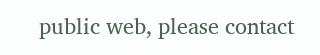public web, please contact